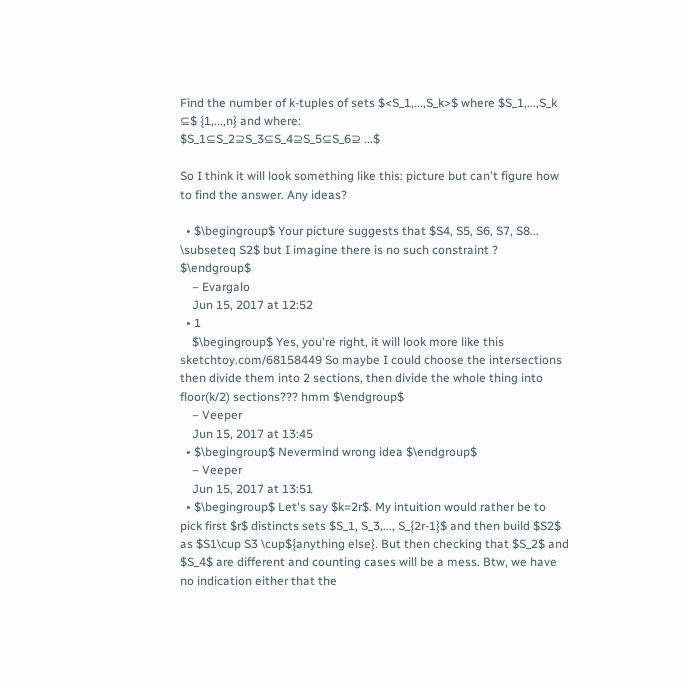Find the number of k-tuples of sets $<S_1,...,S_k>$ where $S_1,...,S_k ⊆$ {1,...,n} and where:
$S_1⊆S_2⊇S_3⊆S_4⊇S_5⊆S_6⊇ ...$

So I think it will look something like this: picture but can't figure how to find the answer. Any ideas?

  • $\begingroup$ Your picture suggests that $S4, S5, S6, S7, S8... \subseteq S2$ but I imagine there is no such constraint ? $\endgroup$
    – Evargalo
    Jun 15, 2017 at 12:52
  • 1
    $\begingroup$ Yes, you're right, it will look more like this sketchtoy.com/68158449 So maybe I could choose the intersections then divide them into 2 sections, then divide the whole thing into floor(k/2) sections??? hmm $\endgroup$
    – Veeper
    Jun 15, 2017 at 13:45
  • $\begingroup$ Nevermind wrong idea $\endgroup$
    – Veeper
    Jun 15, 2017 at 13:51
  • $\begingroup$ Let's say $k=2r$. My intuition would rather be to pick first $r$ distincts sets $S_1, S_3,..., S_{2r-1}$ and then build $S2$ as $S1\cup S3 \cup${anything else}. But then checking that $S_2$ and $S_4$ are different and counting cases will be a mess. Btw, we have no indication either that the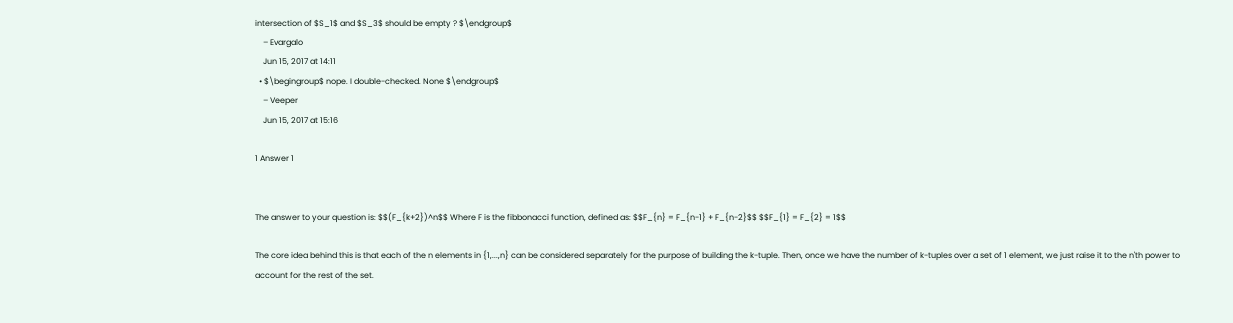intersection of $S_1$ and $S_3$ should be empty ? $\endgroup$
    – Evargalo
    Jun 15, 2017 at 14:11
  • $\begingroup$ nope. I double-checked. None $\endgroup$
    – Veeper
    Jun 15, 2017 at 15:16

1 Answer 1


The answer to your question is: $$(F_{k+2})^n$$ Where F is the fibbonacci function, defined as: $$F_{n} = F_{n-1} + F_{n-2}$$ $$F_{1} = F_{2} = 1$$

The core idea behind this is that each of the n elements in {1,...,n} can be considered separately for the purpose of building the k-tuple. Then, once we have the number of k-tuples over a set of 1 element, we just raise it to the n'th power to account for the rest of the set.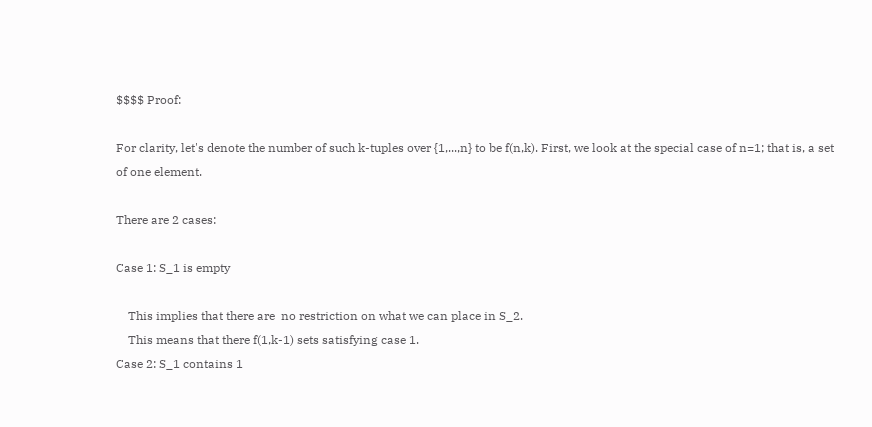$$$$ Proof:

For clarity, let's denote the number of such k-tuples over {1,...,n} to be f(n,k). First, we look at the special case of n=1; that is, a set of one element.

There are 2 cases:

Case 1: S_1 is empty

    This implies that there are  no restriction on what we can place in S_2.
    This means that there f(1,k-1) sets satisfying case 1.
Case 2: S_1 contains 1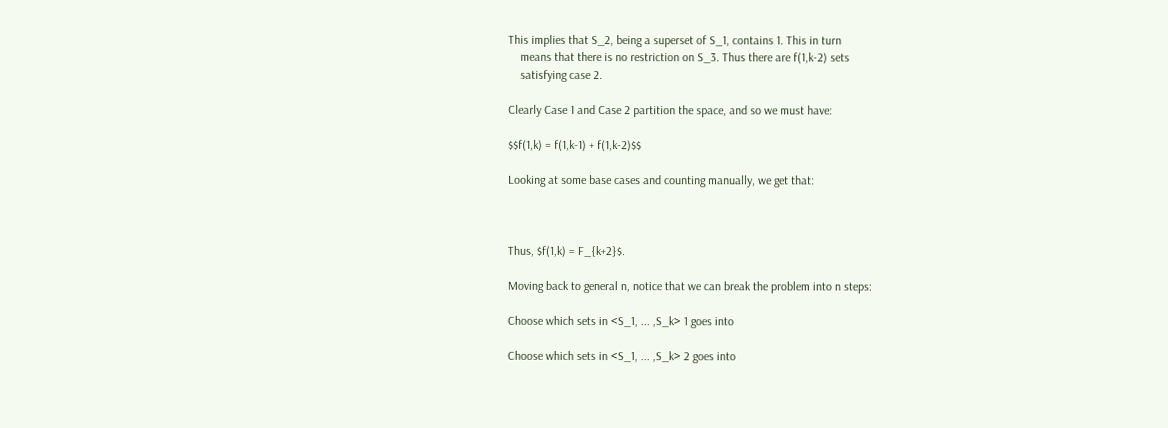This implies that S_2, being a superset of S_1, contains 1. This in turn
    means that there is no restriction on S_3. Thus there are f(1,k-2) sets
    satisfying case 2.

Clearly Case 1 and Case 2 partition the space, and so we must have:

$$f(1,k) = f(1,k-1) + f(1,k-2)$$

Looking at some base cases and counting manually, we get that:



Thus, $f(1,k) = F_{k+2}$.

Moving back to general n, notice that we can break the problem into n steps:

Choose which sets in <S_1, ... ,S_k> 1 goes into

Choose which sets in <S_1, ... ,S_k> 2 goes into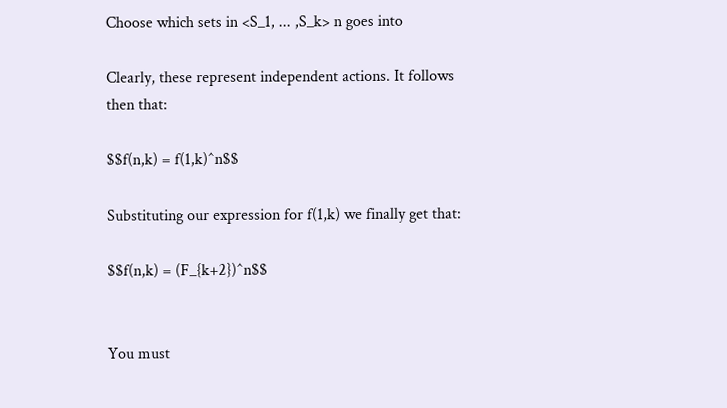Choose which sets in <S_1, ... ,S_k> n goes into

Clearly, these represent independent actions. It follows then that:

$$f(n,k) = f(1,k)^n$$

Substituting our expression for f(1,k) we finally get that:

$$f(n,k) = (F_{k+2})^n$$


You must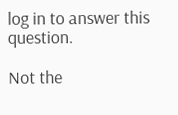log in to answer this question.

Not the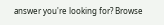answer you're looking for? Browse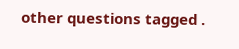other questions tagged .